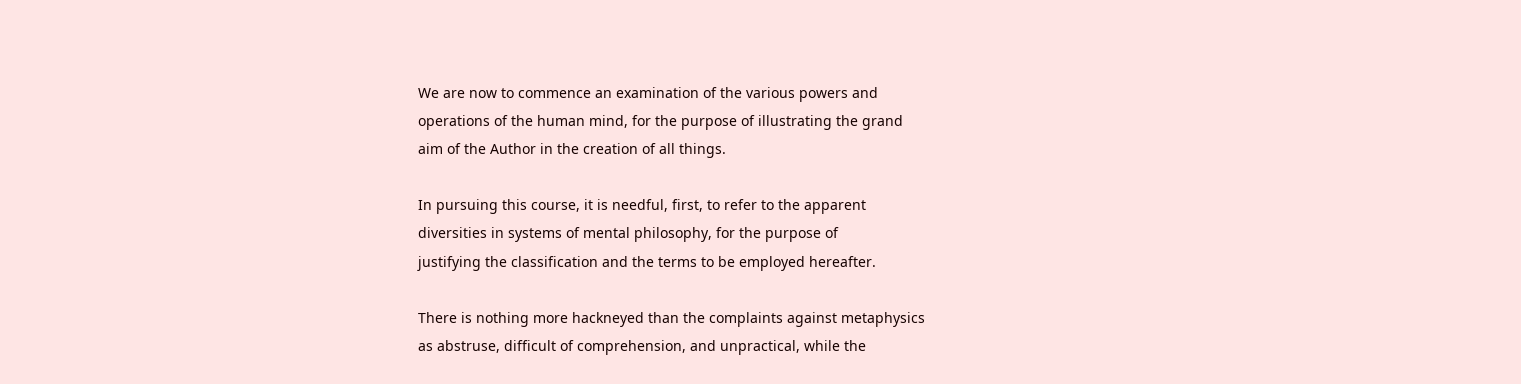We are now to commence an examination of the various powers and
operations of the human mind, for the purpose of illustrating the grand
aim of the Author in the creation of all things.

In pursuing this course, it is needful, first, to refer to the apparent
diversities in systems of mental philosophy, for the purpose of
justifying the classification and the terms to be employed hereafter.

There is nothing more hackneyed than the complaints against metaphysics
as abstruse, difficult of comprehension, and unpractical, while the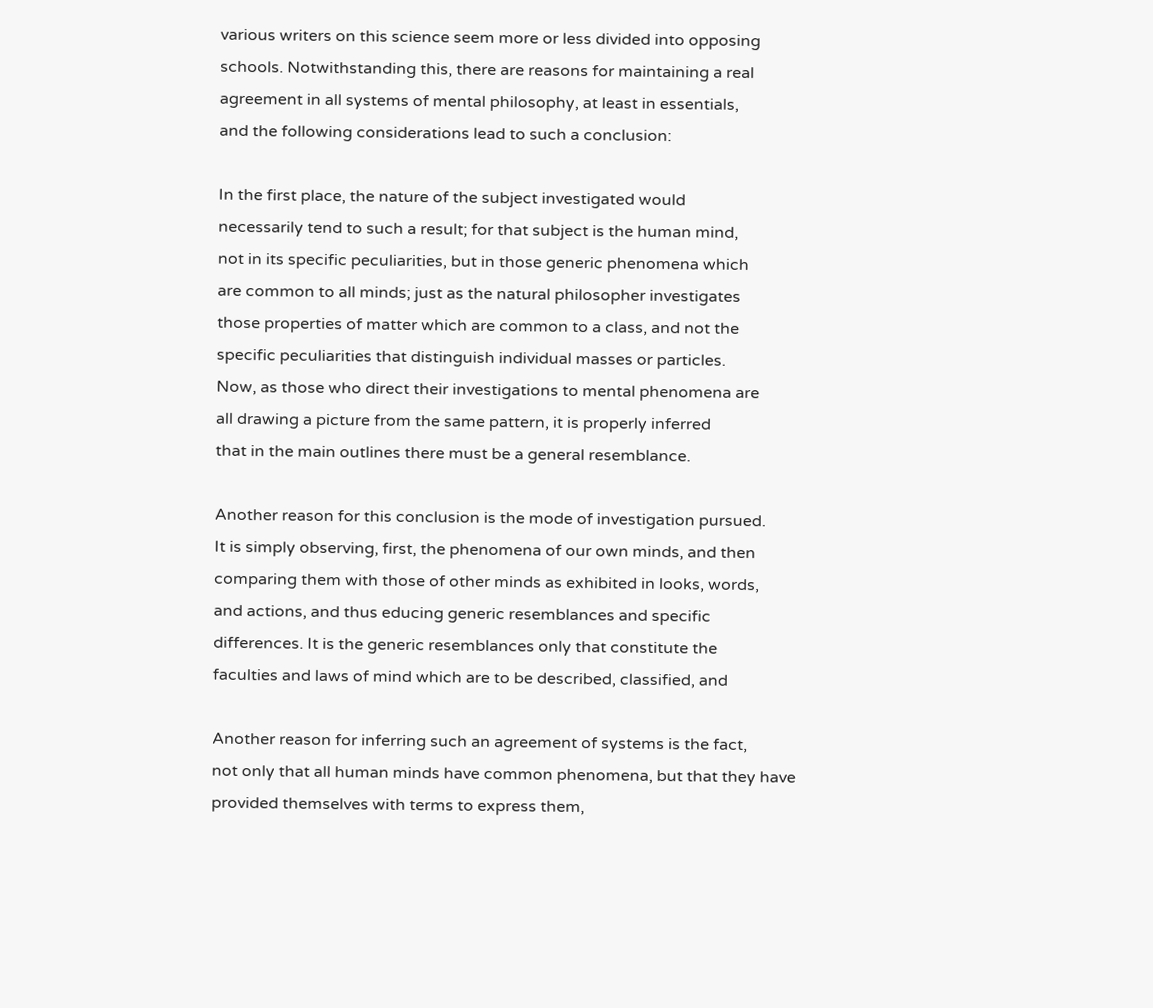various writers on this science seem more or less divided into opposing
schools. Notwithstanding this, there are reasons for maintaining a real
agreement in all systems of mental philosophy, at least in essentials,
and the following considerations lead to such a conclusion:

In the first place, the nature of the subject investigated would
necessarily tend to such a result; for that subject is the human mind,
not in its specific peculiarities, but in those generic phenomena which
are common to all minds; just as the natural philosopher investigates
those properties of matter which are common to a class, and not the
specific peculiarities that distinguish individual masses or particles.
Now, as those who direct their investigations to mental phenomena are
all drawing a picture from the same pattern, it is properly inferred
that in the main outlines there must be a general resemblance.

Another reason for this conclusion is the mode of investigation pursued.
It is simply observing, first, the phenomena of our own minds, and then
comparing them with those of other minds as exhibited in looks, words,
and actions, and thus educing generic resemblances and specific
differences. It is the generic resemblances only that constitute the
faculties and laws of mind which are to be described, classified, and

Another reason for inferring such an agreement of systems is the fact,
not only that all human minds have common phenomena, but that they have
provided themselves with terms to express them,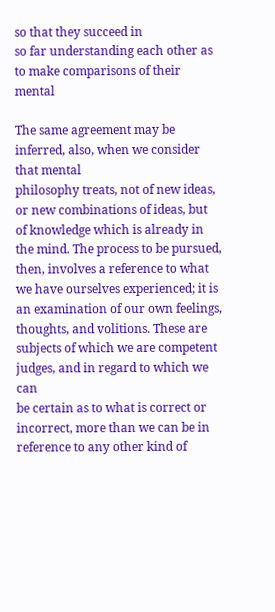so that they succeed in
so far understanding each other as to make comparisons of their mental

The same agreement may be inferred, also, when we consider that mental
philosophy treats, not of new ideas, or new combinations of ideas, but
of knowledge which is already in the mind. The process to be pursued,
then, involves a reference to what we have ourselves experienced; it is
an examination of our own feelings, thoughts, and volitions. These are
subjects of which we are competent judges, and in regard to which we can
be certain as to what is correct or incorrect, more than we can be in
reference to any other kind of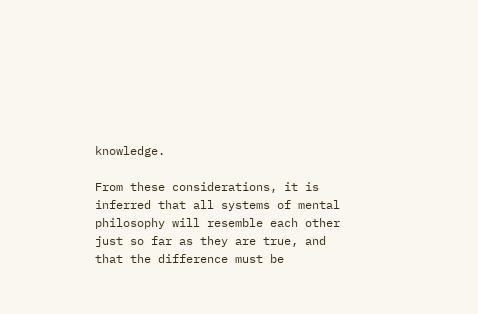knowledge.

From these considerations, it is inferred that all systems of mental
philosophy will resemble each other just so far as they are true, and
that the difference must be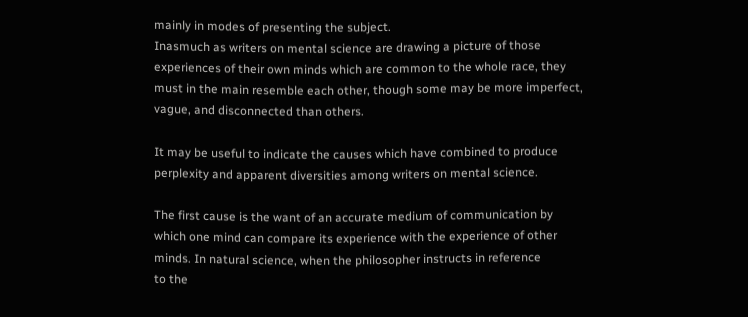mainly in modes of presenting the subject.
Inasmuch as writers on mental science are drawing a picture of those
experiences of their own minds which are common to the whole race, they
must in the main resemble each other, though some may be more imperfect,
vague, and disconnected than others.

It may be useful to indicate the causes which have combined to produce
perplexity and apparent diversities among writers on mental science.

The first cause is the want of an accurate medium of communication by
which one mind can compare its experience with the experience of other
minds. In natural science, when the philosopher instructs in reference
to the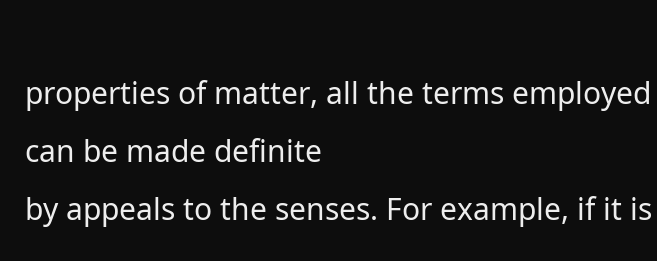properties of matter, all the terms employed can be made definite
by appeals to the senses. For example, if it is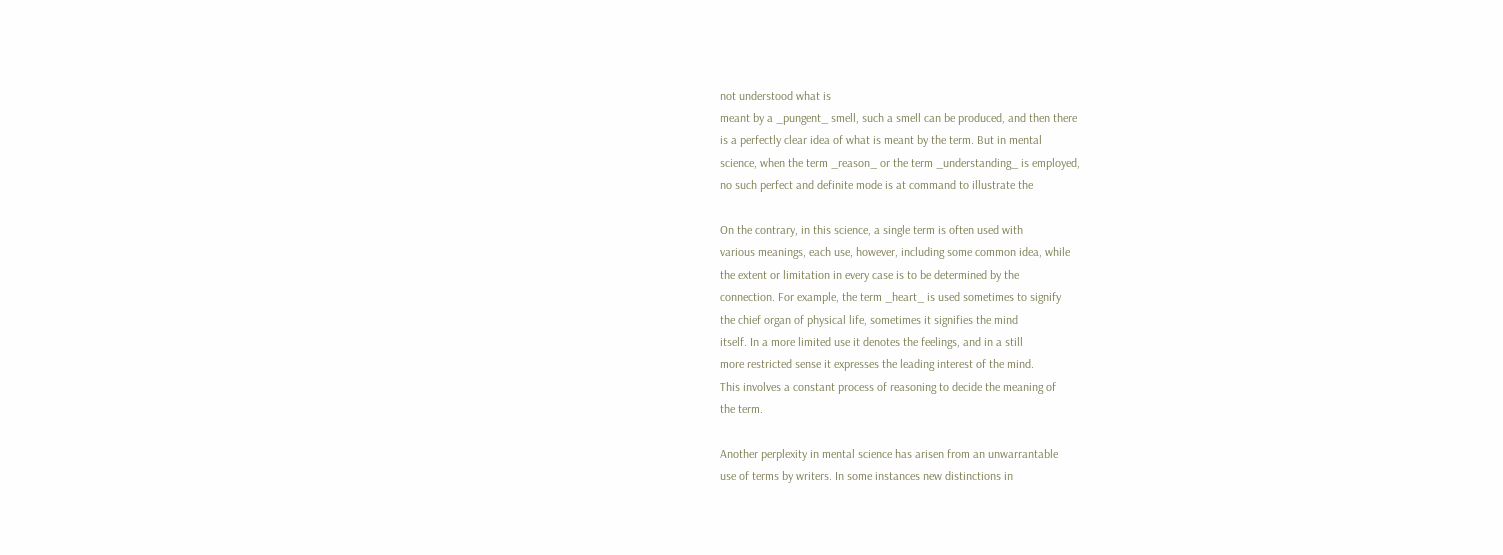not understood what is
meant by a _pungent_ smell, such a smell can be produced, and then there
is a perfectly clear idea of what is meant by the term. But in mental
science, when the term _reason_ or the term _understanding_ is employed,
no such perfect and definite mode is at command to illustrate the

On the contrary, in this science, a single term is often used with
various meanings, each use, however, including some common idea, while
the extent or limitation in every case is to be determined by the
connection. For example, the term _heart_ is used sometimes to signify
the chief organ of physical life, sometimes it signifies the mind
itself. In a more limited use it denotes the feelings, and in a still
more restricted sense it expresses the leading interest of the mind.
This involves a constant process of reasoning to decide the meaning of
the term.

Another perplexity in mental science has arisen from an unwarrantable
use of terms by writers. In some instances new distinctions in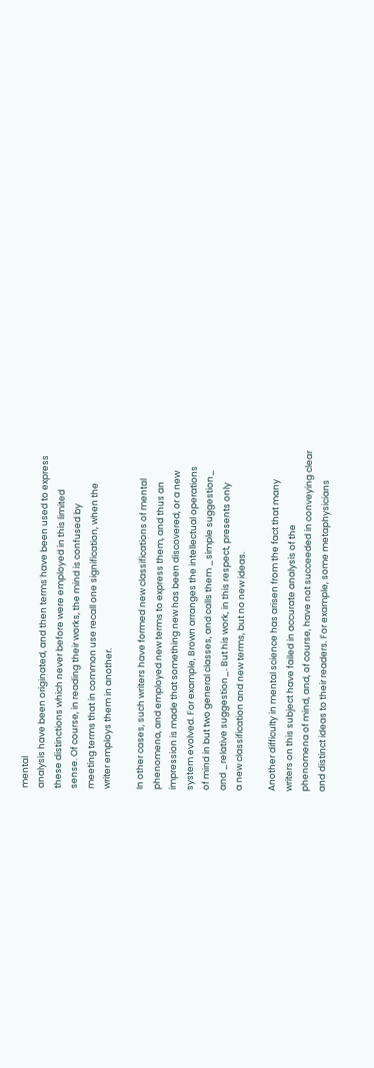mental
analysis have been originated, and then terms have been used to express
these distinctions which never before were employed in this limited
sense. Of course, in reading their works, the mind is confused by
meeting terms that in common use recall one signification, when the
writer employs them in another.

In other cases, such writers have formed new classifications of mental
phenomena, and employed new terms to express them, and thus an
impression is made that something new has been discovered, or a new
system evolved. For example, Brown arranges the intellectual operations
of mind in but two general classes, and calls them _simple suggestion_
and _relative suggestion_. But his work, in this respect, presents only
a new classification and new terms, but no new ideas.

Another difficulty in mental science has arisen from the fact that many
writers on this subject have failed in accurate analysis of the
phenomena of mind, and, of course, have not succeeded in conveying clear
and distinct ideas to their readers. For example, some metaphysicians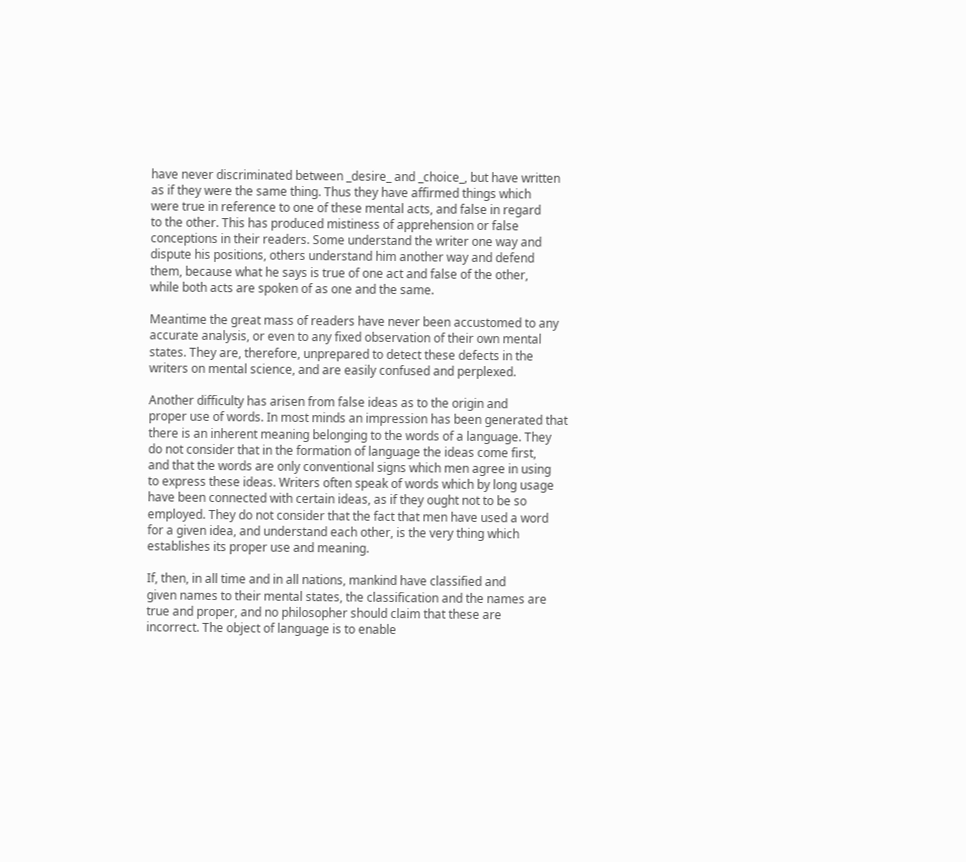have never discriminated between _desire_ and _choice_, but have written
as if they were the same thing. Thus they have affirmed things which
were true in reference to one of these mental acts, and false in regard
to the other. This has produced mistiness of apprehension or false
conceptions in their readers. Some understand the writer one way and
dispute his positions, others understand him another way and defend
them, because what he says is true of one act and false of the other,
while both acts are spoken of as one and the same.

Meantime the great mass of readers have never been accustomed to any
accurate analysis, or even to any fixed observation of their own mental
states. They are, therefore, unprepared to detect these defects in the
writers on mental science, and are easily confused and perplexed.

Another difficulty has arisen from false ideas as to the origin and
proper use of words. In most minds an impression has been generated that
there is an inherent meaning belonging to the words of a language. They
do not consider that in the formation of language the ideas come first,
and that the words are only conventional signs which men agree in using
to express these ideas. Writers often speak of words which by long usage
have been connected with certain ideas, as if they ought not to be so
employed. They do not consider that the fact that men have used a word
for a given idea, and understand each other, is the very thing which
establishes its proper use and meaning.

If, then, in all time and in all nations, mankind have classified and
given names to their mental states, the classification and the names are
true and proper, and no philosopher should claim that these are
incorrect. The object of language is to enable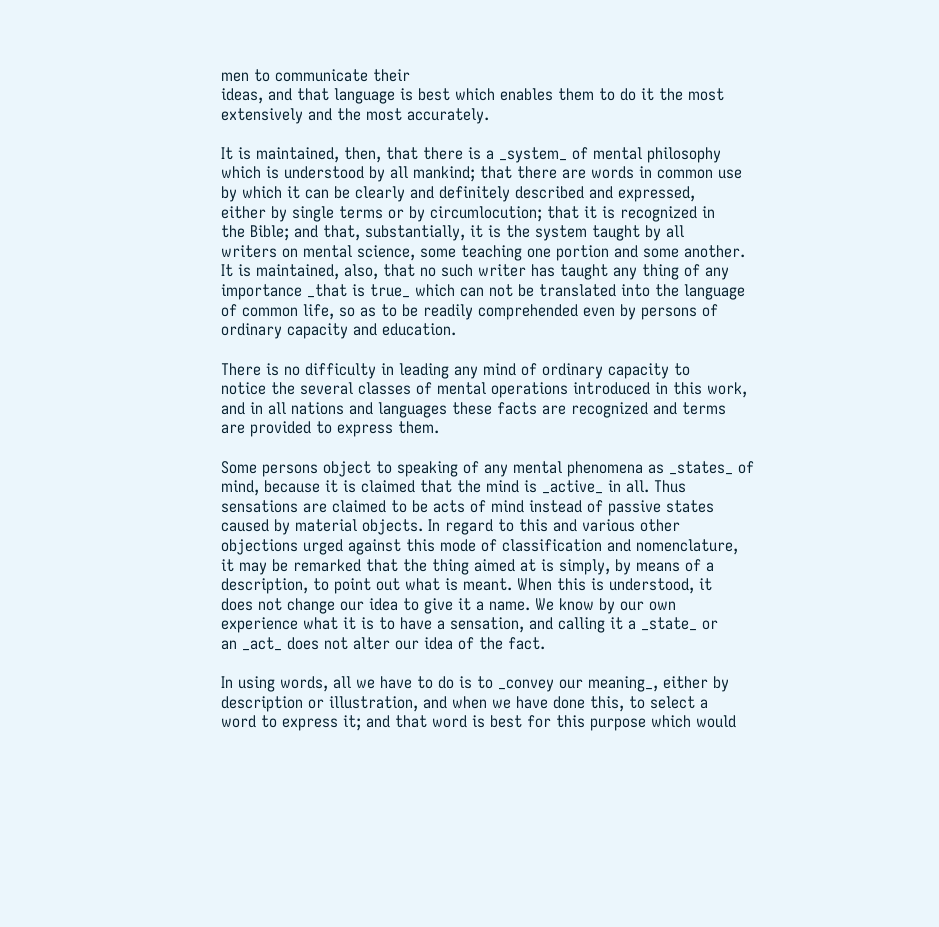men to communicate their
ideas, and that language is best which enables them to do it the most
extensively and the most accurately.

It is maintained, then, that there is a _system_ of mental philosophy
which is understood by all mankind; that there are words in common use
by which it can be clearly and definitely described and expressed,
either by single terms or by circumlocution; that it is recognized in
the Bible; and that, substantially, it is the system taught by all
writers on mental science, some teaching one portion and some another.
It is maintained, also, that no such writer has taught any thing of any
importance _that is true_ which can not be translated into the language
of common life, so as to be readily comprehended even by persons of
ordinary capacity and education.

There is no difficulty in leading any mind of ordinary capacity to
notice the several classes of mental operations introduced in this work,
and in all nations and languages these facts are recognized and terms
are provided to express them.

Some persons object to speaking of any mental phenomena as _states_ of
mind, because it is claimed that the mind is _active_ in all. Thus
sensations are claimed to be acts of mind instead of passive states
caused by material objects. In regard to this and various other
objections urged against this mode of classification and nomenclature,
it may be remarked that the thing aimed at is simply, by means of a
description, to point out what is meant. When this is understood, it
does not change our idea to give it a name. We know by our own
experience what it is to have a sensation, and calling it a _state_ or
an _act_ does not alter our idea of the fact.

In using words, all we have to do is to _convey our meaning_, either by
description or illustration, and when we have done this, to select a
word to express it; and that word is best for this purpose which would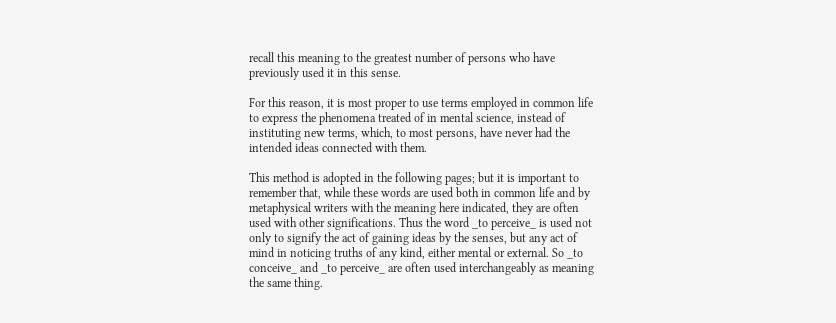recall this meaning to the greatest number of persons who have
previously used it in this sense.

For this reason, it is most proper to use terms employed in common life
to express the phenomena treated of in mental science, instead of
instituting new terms, which, to most persons, have never had the
intended ideas connected with them.

This method is adopted in the following pages; but it is important to
remember that, while these words are used both in common life and by
metaphysical writers with the meaning here indicated, they are often
used with other significations. Thus the word _to perceive_ is used not
only to signify the act of gaining ideas by the senses, but any act of
mind in noticing truths of any kind, either mental or external. So _to
conceive_ and _to perceive_ are often used interchangeably as meaning
the same thing.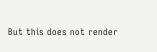But this does not render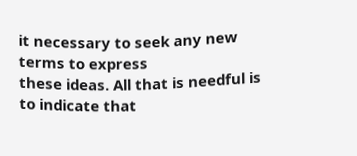it necessary to seek any new terms to express
these ideas. All that is needful is to indicate that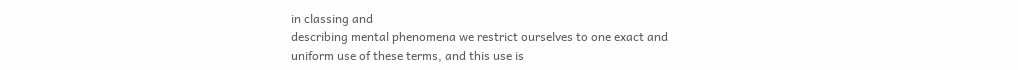in classing and
describing mental phenomena we restrict ourselves to one exact and
uniform use of these terms, and this use is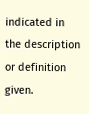indicated in the description
or definition given.